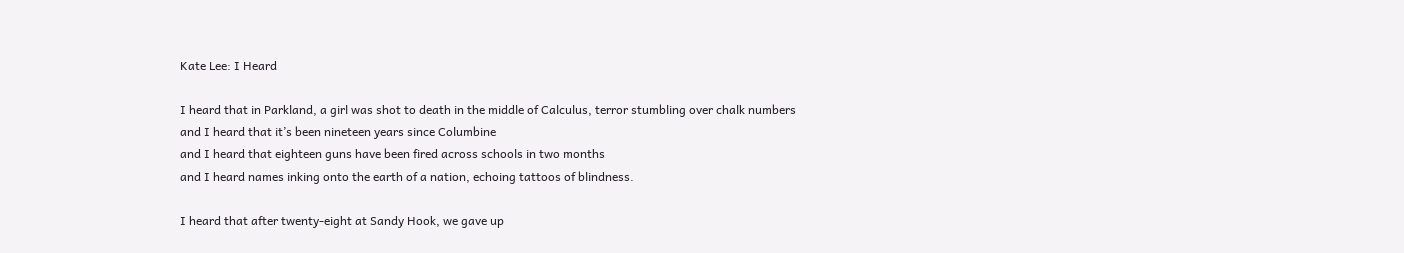Kate Lee: I Heard

I heard that in Parkland, a girl was shot to death in the middle of Calculus, terror stumbling over chalk numbers
and I heard that it’s been nineteen years since Columbine
and I heard that eighteen guns have been fired across schools in two months
and I heard names inking onto the earth of a nation, echoing tattoos of blindness.

I heard that after twenty-eight at Sandy Hook, we gave up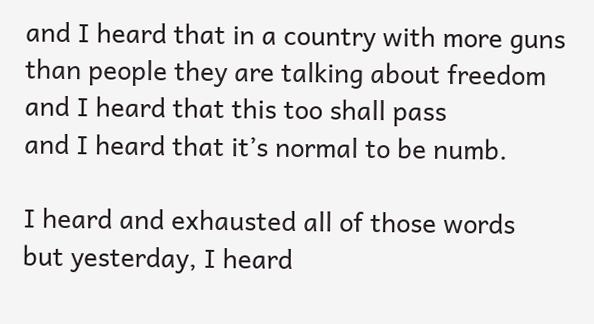and I heard that in a country with more guns than people they are talking about freedom
and I heard that this too shall pass
and I heard that it’s normal to be numb.

I heard and exhausted all of those words
but yesterday, I heard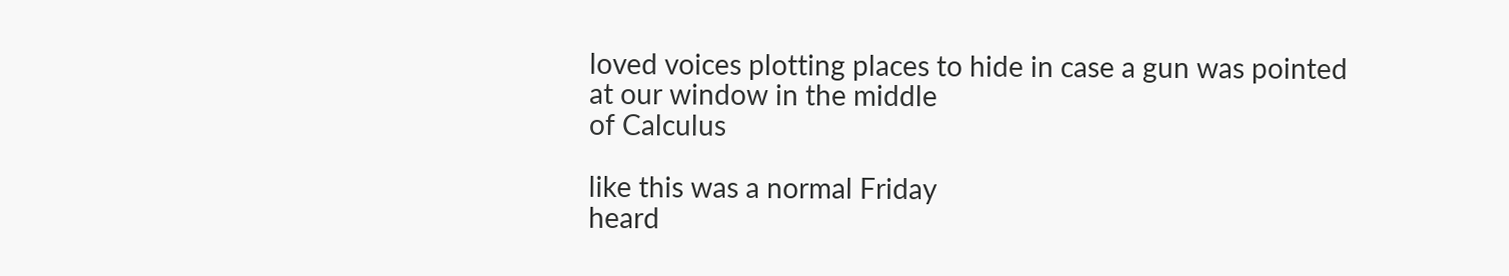loved voices plotting places to hide in case a gun was pointed
at our window in the middle
of Calculus

like this was a normal Friday
heard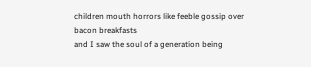children mouth horrors like feeble gossip over bacon breakfasts
and I saw the soul of a generation being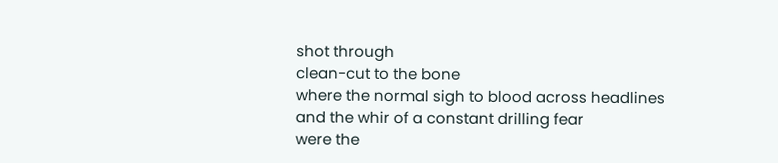shot through
clean-cut to the bone
where the normal sigh to blood across headlines
and the whir of a constant drilling fear
were the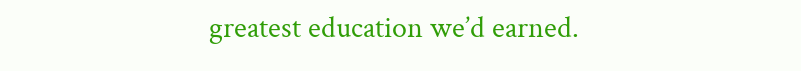greatest education we’d earned.